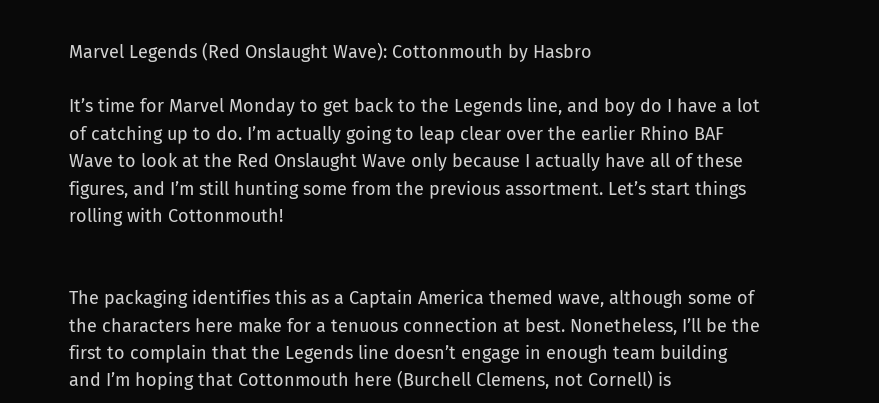Marvel Legends (Red Onslaught Wave): Cottonmouth by Hasbro

It’s time for Marvel Monday to get back to the Legends line, and boy do I have a lot of catching up to do. I’m actually going to leap clear over the earlier Rhino BAF Wave to look at the Red Onslaught Wave only because I actually have all of these figures, and I’m still hunting some from the previous assortment. Let’s start things rolling with Cottonmouth!


The packaging identifies this as a Captain America themed wave, although some of the characters here make for a tenuous connection at best. Nonetheless, I’ll be the first to complain that the Legends line doesn’t engage in enough team building and I’m hoping that Cottonmouth here (Burchell Clemens, not Cornell) is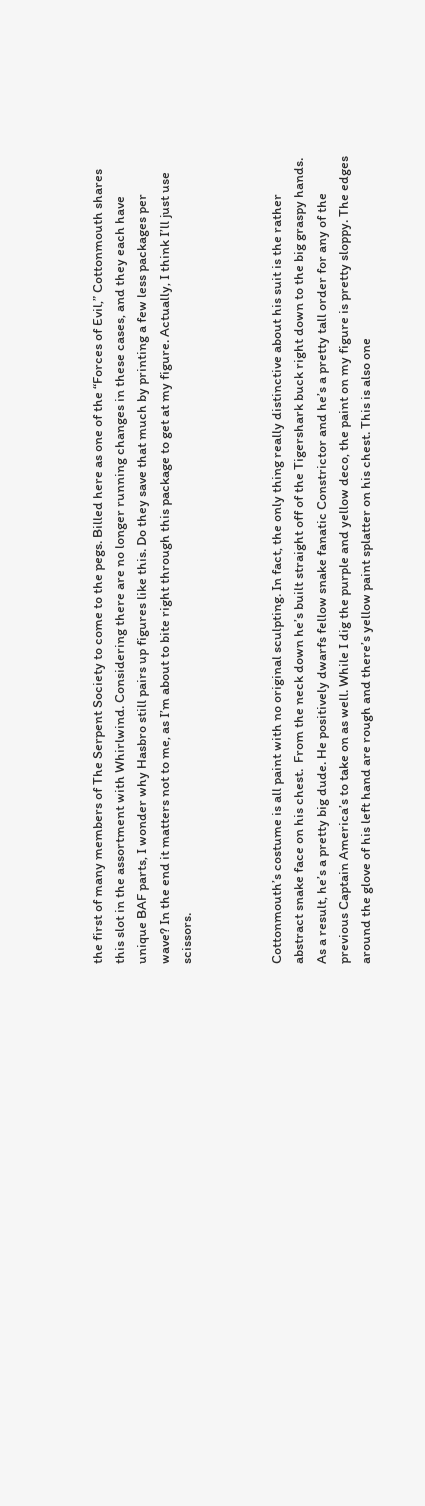the first of many members of The Serpent Society to come to the pegs. Billed here as one of the “Forces of Evil,” Cottonmouth shares this slot in the assortment with Whirlwind. Considering there are no longer running changes in these cases, and they each have unique BAF parts, I wonder why Hasbro still pairs up figures like this. Do they save that much by printing a few less packages per wave? In the end it matters not to me, as I’m about to bite right through this package to get at my figure. Actually, I think I’ll just use scissors.



Cottonmouth’s costume is all paint with no original sculpting. In fact, the only thing really distinctive about his suit is the rather abstract snake face on his chest.  From the neck down he’s built straight off of the Tigershark buck right down to the big graspy hands. As a result, he’s a pretty big dude. He positively dwarfs fellow snake fanatic Constrictor and he’s a pretty tall order for any of the previous Captain America’s to take on as well. While I dig the purple and yellow deco, the paint on my figure is pretty sloppy. The edges around the glove of his left hand are rough and there’s yellow paint splatter on his chest. This is also one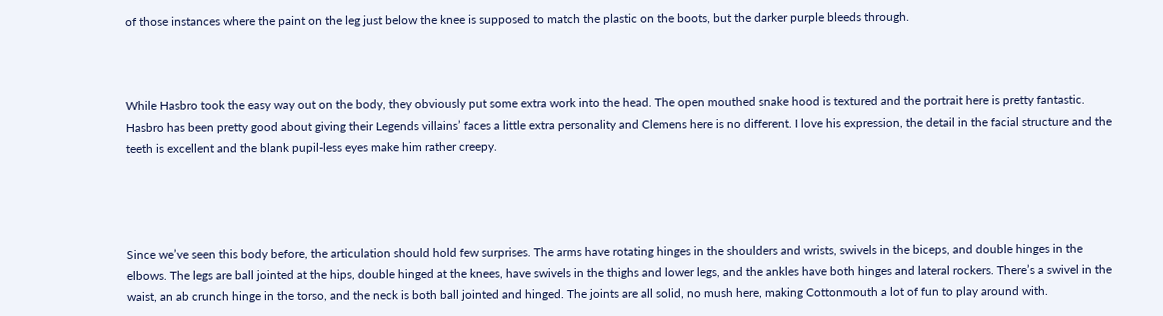of those instances where the paint on the leg just below the knee is supposed to match the plastic on the boots, but the darker purple bleeds through.



While Hasbro took the easy way out on the body, they obviously put some extra work into the head. The open mouthed snake hood is textured and the portrait here is pretty fantastic. Hasbro has been pretty good about giving their Legends villains’ faces a little extra personality and Clemens here is no different. I love his expression, the detail in the facial structure and the teeth is excellent and the blank pupil-less eyes make him rather creepy.




Since we’ve seen this body before, the articulation should hold few surprises. The arms have rotating hinges in the shoulders and wrists, swivels in the biceps, and double hinges in the elbows. The legs are ball jointed at the hips, double hinged at the knees, have swivels in the thighs and lower legs, and the ankles have both hinges and lateral rockers. There’s a swivel in the waist, an ab crunch hinge in the torso, and the neck is both ball jointed and hinged. The joints are all solid, no mush here, making Cottonmouth a lot of fun to play around with.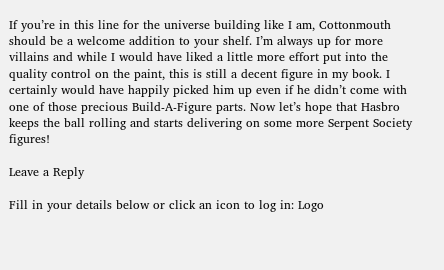If you’re in this line for the universe building like I am, Cottonmouth should be a welcome addition to your shelf. I’m always up for more villains and while I would have liked a little more effort put into the quality control on the paint, this is still a decent figure in my book. I certainly would have happily picked him up even if he didn’t come with one of those precious Build-A-Figure parts. Now let’s hope that Hasbro keeps the ball rolling and starts delivering on some more Serpent Society figures!

Leave a Reply

Fill in your details below or click an icon to log in: Logo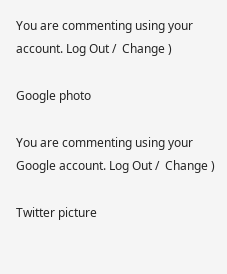You are commenting using your account. Log Out /  Change )

Google photo

You are commenting using your Google account. Log Out /  Change )

Twitter picture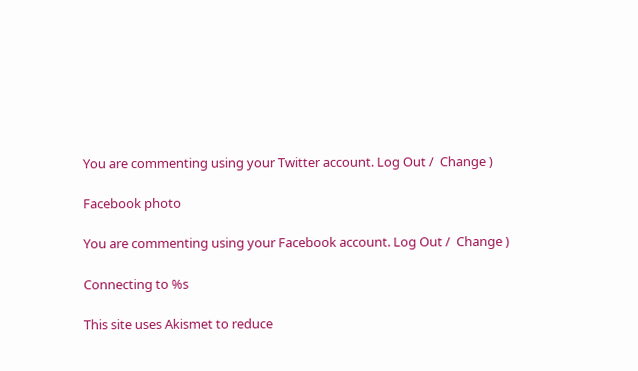You are commenting using your Twitter account. Log Out /  Change )

Facebook photo

You are commenting using your Facebook account. Log Out /  Change )

Connecting to %s

This site uses Akismet to reduce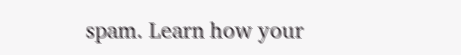spam. Learn how your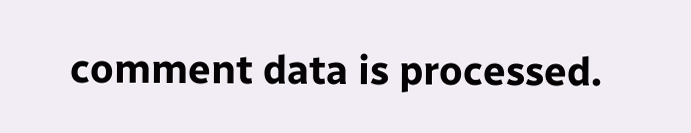comment data is processed.